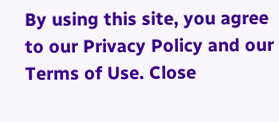By using this site, you agree to our Privacy Policy and our Terms of Use. Close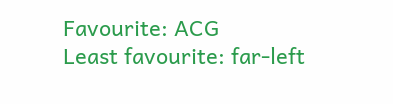Favourite: ACG
Least favourite: far-left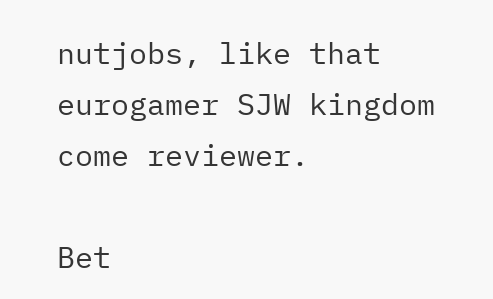nutjobs, like that eurogamer SJW kingdom come reviewer.

Bet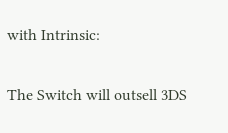with Intrinsic:

The Switch will outsell 3DS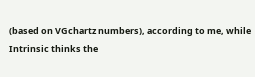(based on VGchartz numbers), according to me, while Intrinsic thinks the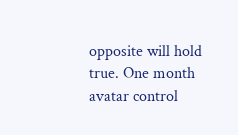opposite will hold true. One month avatar control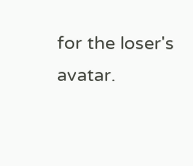for the loser's avatar.